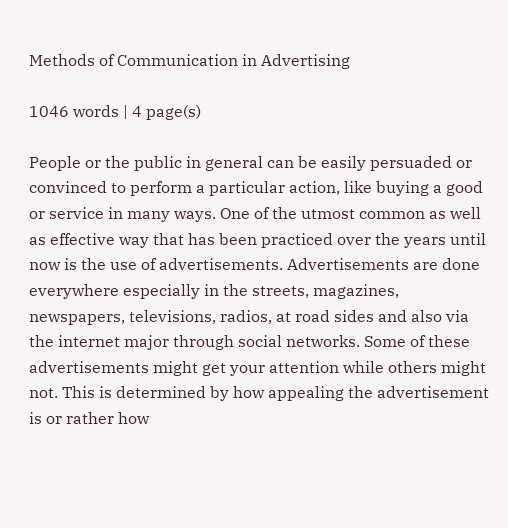Methods of Communication in Advertising

1046 words | 4 page(s)

People or the public in general can be easily persuaded or convinced to perform a particular action, like buying a good or service in many ways. One of the utmost common as well as effective way that has been practiced over the years until now is the use of advertisements. Advertisements are done everywhere especially in the streets, magazines, newspapers, televisions, radios, at road sides and also via the internet major through social networks. Some of these advertisements might get your attention while others might not. This is determined by how appealing the advertisement is or rather how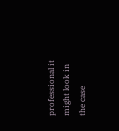professional it might look in the case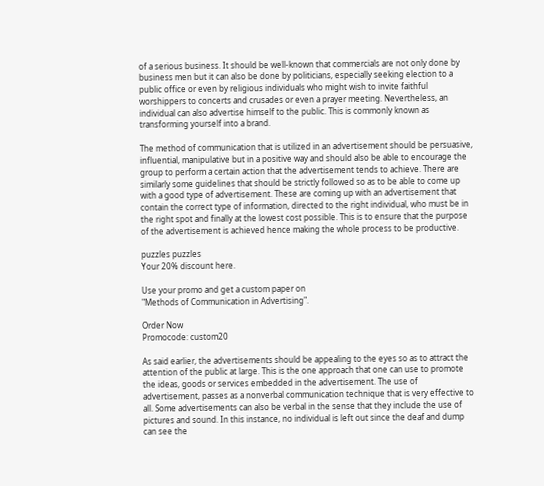of a serious business. It should be well-known that commercials are not only done by business men but it can also be done by politicians, especially seeking election to a public office or even by religious individuals who might wish to invite faithful worshippers to concerts and crusades or even a prayer meeting. Nevertheless, an individual can also advertise himself to the public. This is commonly known as transforming yourself into a brand.

The method of communication that is utilized in an advertisement should be persuasive, influential, manipulative but in a positive way and should also be able to encourage the group to perform a certain action that the advertisement tends to achieve. There are similarly some guidelines that should be strictly followed so as to be able to come up with a good type of advertisement. These are coming up with an advertisement that contain the correct type of information, directed to the right individual, who must be in the right spot and finally at the lowest cost possible. This is to ensure that the purpose of the advertisement is achieved hence making the whole process to be productive.

puzzles puzzles
Your 20% discount here.

Use your promo and get a custom paper on
"Methods of Communication in Advertising".

Order Now
Promocode: custom20

As said earlier, the advertisements should be appealing to the eyes so as to attract the attention of the public at large. This is the one approach that one can use to promote the ideas, goods or services embedded in the advertisement. The use of advertisement, passes as a nonverbal communication technique that is very effective to all. Some advertisements can also be verbal in the sense that they include the use of pictures and sound. In this instance, no individual is left out since the deaf and dump can see the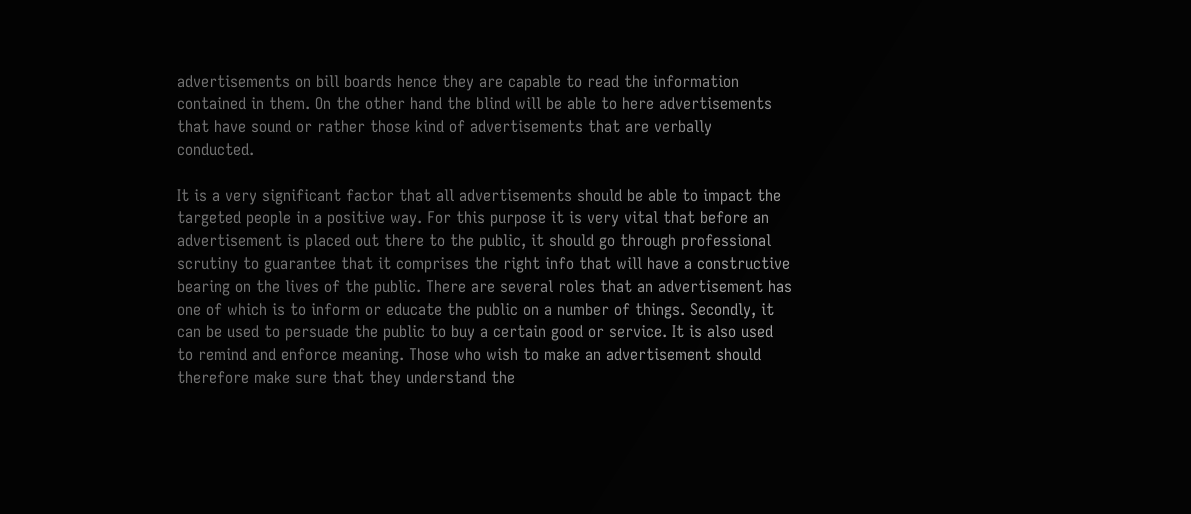advertisements on bill boards hence they are capable to read the information contained in them. On the other hand the blind will be able to here advertisements that have sound or rather those kind of advertisements that are verbally conducted.

It is a very significant factor that all advertisements should be able to impact the targeted people in a positive way. For this purpose it is very vital that before an advertisement is placed out there to the public, it should go through professional scrutiny to guarantee that it comprises the right info that will have a constructive bearing on the lives of the public. There are several roles that an advertisement has one of which is to inform or educate the public on a number of things. Secondly, it can be used to persuade the public to buy a certain good or service. It is also used to remind and enforce meaning. Those who wish to make an advertisement should therefore make sure that they understand the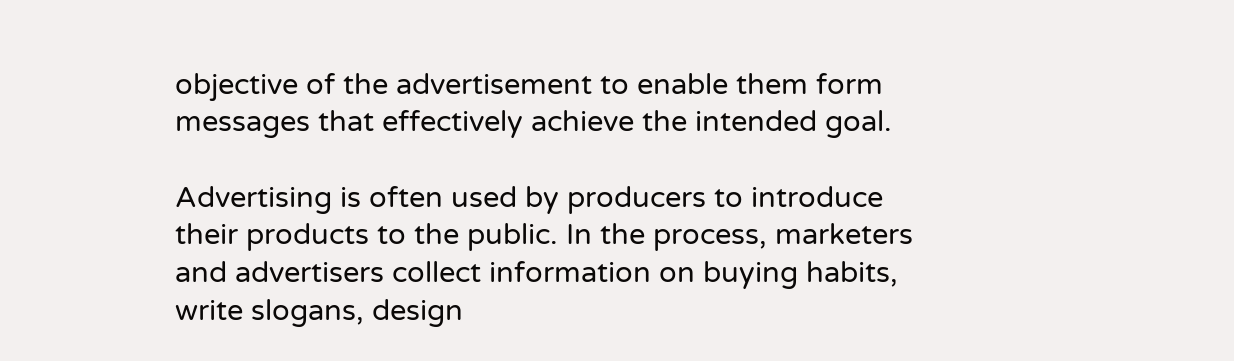objective of the advertisement to enable them form messages that effectively achieve the intended goal.

Advertising is often used by producers to introduce their products to the public. In the process, marketers and advertisers collect information on buying habits, write slogans, design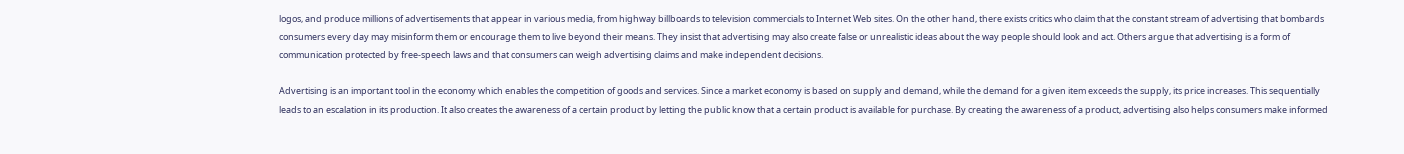logos, and produce millions of advertisements that appear in various media, from highway billboards to television commercials to Internet Web sites. On the other hand, there exists critics who claim that the constant stream of advertising that bombards consumers every day may misinform them or encourage them to live beyond their means. They insist that advertising may also create false or unrealistic ideas about the way people should look and act. Others argue that advertising is a form of communication protected by free-speech laws and that consumers can weigh advertising claims and make independent decisions.

Advertising is an important tool in the economy which enables the competition of goods and services. Since a market economy is based on supply and demand, while the demand for a given item exceeds the supply, its price increases. This sequentially leads to an escalation in its production. It also creates the awareness of a certain product by letting the public know that a certain product is available for purchase. By creating the awareness of a product, advertising also helps consumers make informed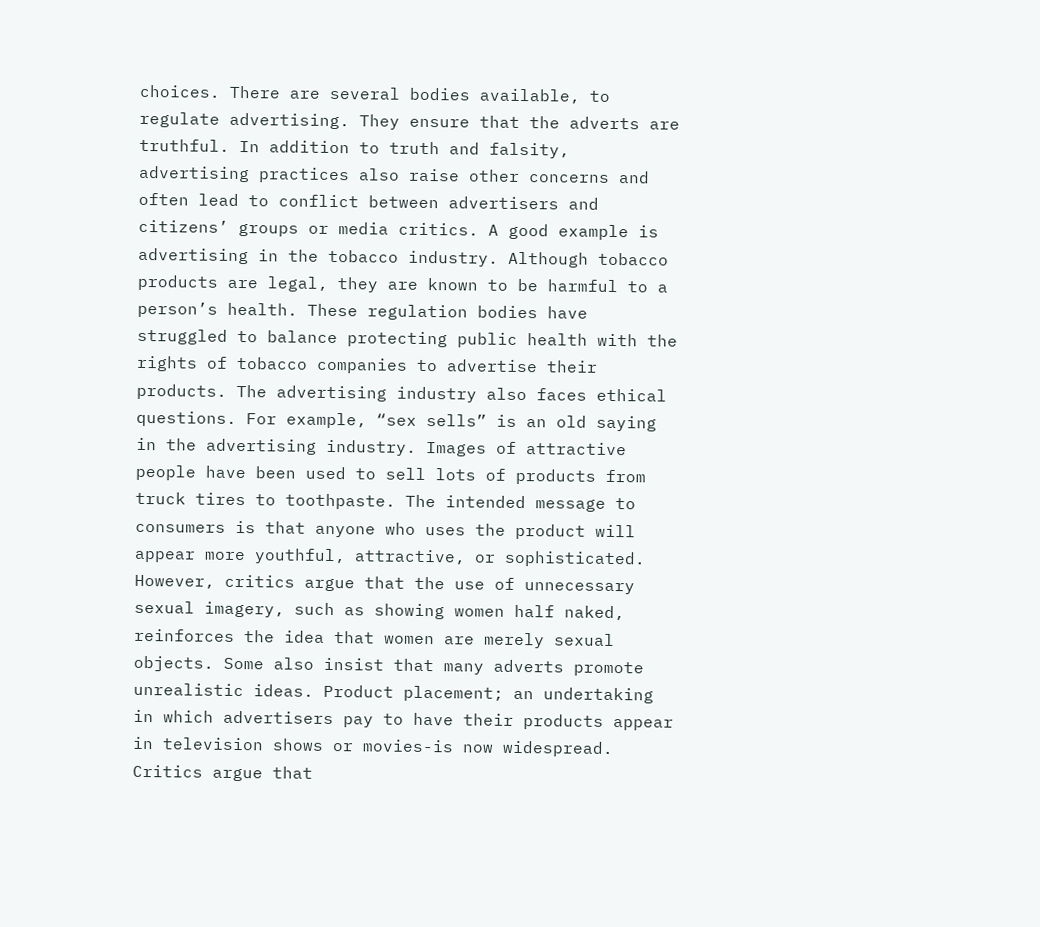choices. There are several bodies available, to regulate advertising. They ensure that the adverts are truthful. In addition to truth and falsity, advertising practices also raise other concerns and often lead to conflict between advertisers and citizens’ groups or media critics. A good example is advertising in the tobacco industry. Although tobacco products are legal, they are known to be harmful to a person’s health. These regulation bodies have struggled to balance protecting public health with the rights of tobacco companies to advertise their products. The advertising industry also faces ethical questions. For example, “sex sells” is an old saying in the advertising industry. Images of attractive people have been used to sell lots of products from truck tires to toothpaste. The intended message to consumers is that anyone who uses the product will appear more youthful, attractive, or sophisticated. However, critics argue that the use of unnecessary sexual imagery, such as showing women half naked, reinforces the idea that women are merely sexual objects. Some also insist that many adverts promote unrealistic ideas. Product placement; an undertaking in which advertisers pay to have their products appear in television shows or movies-is now widespread. Critics argue that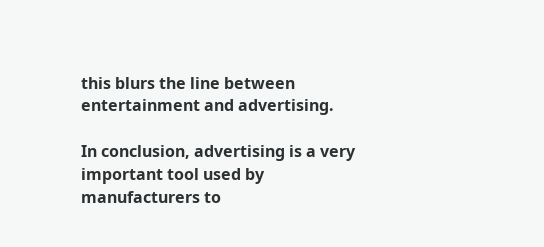this blurs the line between entertainment and advertising.

In conclusion, advertising is a very important tool used by manufacturers to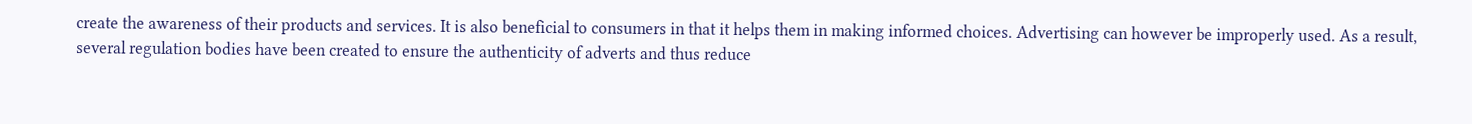create the awareness of their products and services. It is also beneficial to consumers in that it helps them in making informed choices. Advertising can however be improperly used. As a result, several regulation bodies have been created to ensure the authenticity of adverts and thus reduce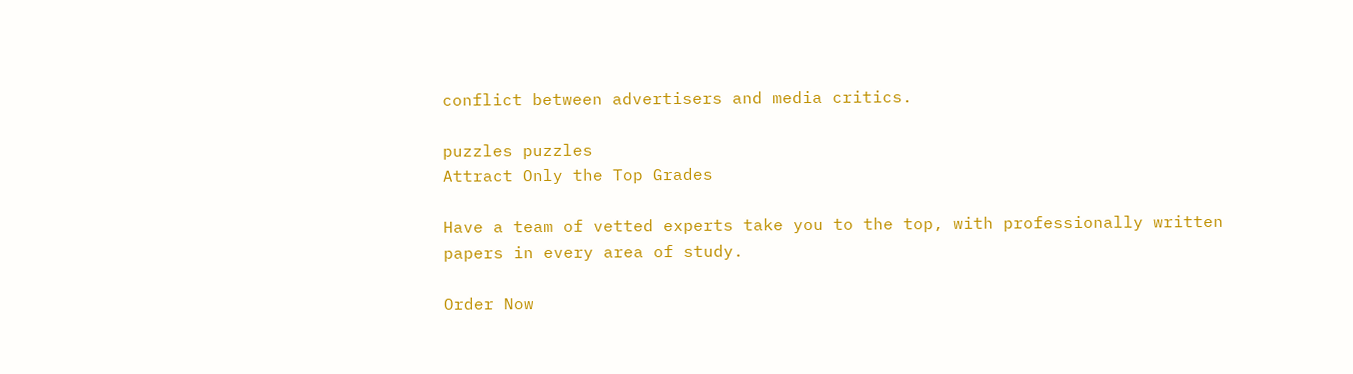conflict between advertisers and media critics.

puzzles puzzles
Attract Only the Top Grades

Have a team of vetted experts take you to the top, with professionally written papers in every area of study.

Order Now